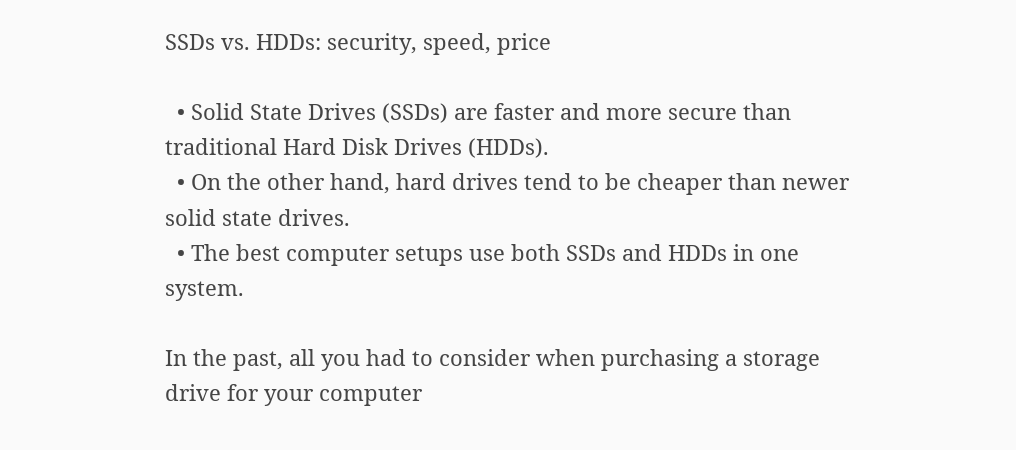SSDs vs. HDDs: security, speed, price

  • Solid State Drives (SSDs) are faster and more secure than traditional Hard Disk Drives (HDDs).
  • On the other hand, hard drives tend to be cheaper than newer solid state drives.
  • The best computer setups use both SSDs and HDDs in one system.

In the past, all you had to consider when purchasing a storage drive for your computer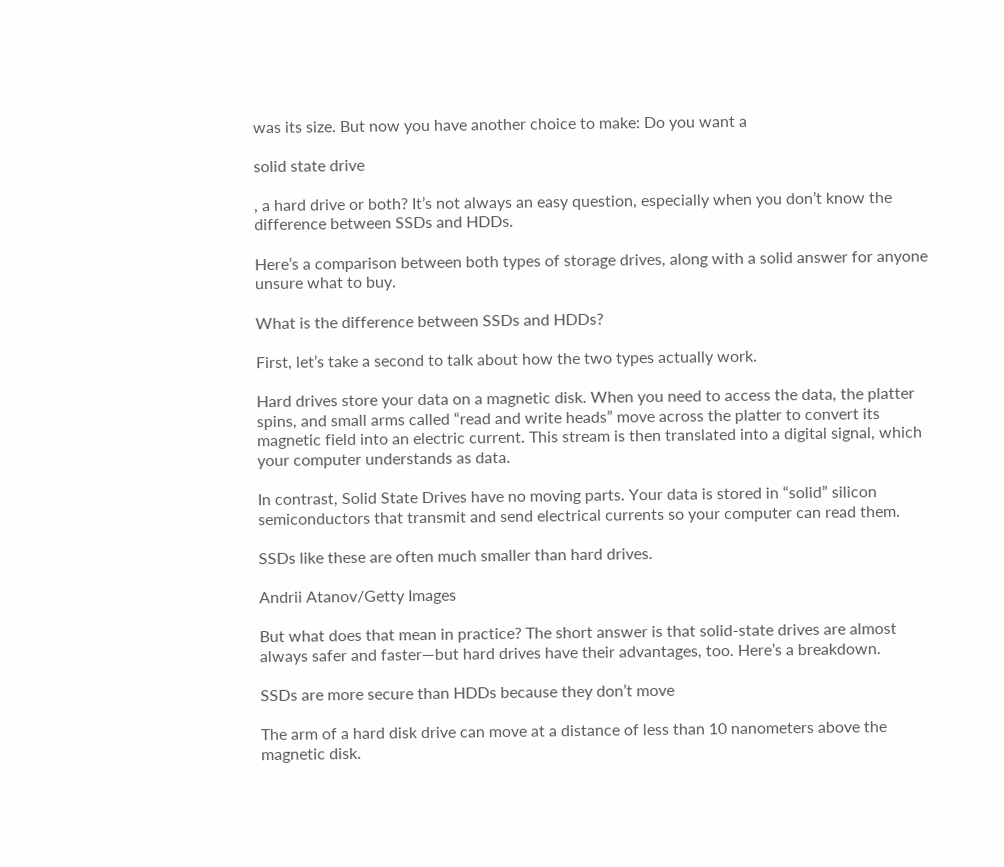was its size. But now you have another choice to make: Do you want a

solid state drive

, a hard drive or both? It’s not always an easy question, especially when you don’t know the difference between SSDs and HDDs.

Here’s a comparison between both types of storage drives, along with a solid answer for anyone unsure what to buy.

What is the difference between SSDs and HDDs?

First, let’s take a second to talk about how the two types actually work.

Hard drives store your data on a magnetic disk. When you need to access the data, the platter spins, and small arms called “read and write heads” move across the platter to convert its magnetic field into an electric current. This stream is then translated into a digital signal, which your computer understands as data.

In contrast, Solid State Drives have no moving parts. Your data is stored in “solid” silicon semiconductors that transmit and send electrical currents so your computer can read them.

SSDs like these are often much smaller than hard drives.

Andrii Atanov/Getty Images

But what does that mean in practice? The short answer is that solid-state drives are almost always safer and faster—but hard drives have their advantages, too. Here’s a breakdown.

SSDs are more secure than HDDs because they don’t move

The arm of a hard disk drive can move at a distance of less than 10 nanometers above the magnetic disk.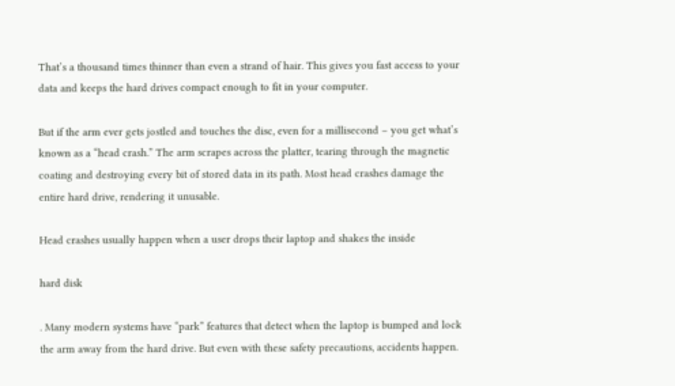That’s a thousand times thinner than even a strand of hair. This gives you fast access to your data and keeps the hard drives compact enough to fit in your computer.

But if the arm ever gets jostled and touches the disc, even for a millisecond – you get what’s known as a “head crash.” The arm scrapes across the platter, tearing through the magnetic coating and destroying every bit of stored data in its path. Most head crashes damage the entire hard drive, rendering it unusable.

Head crashes usually happen when a user drops their laptop and shakes the inside

hard disk

. Many modern systems have “park” features that detect when the laptop is bumped and lock the arm away from the hard drive. But even with these safety precautions, accidents happen.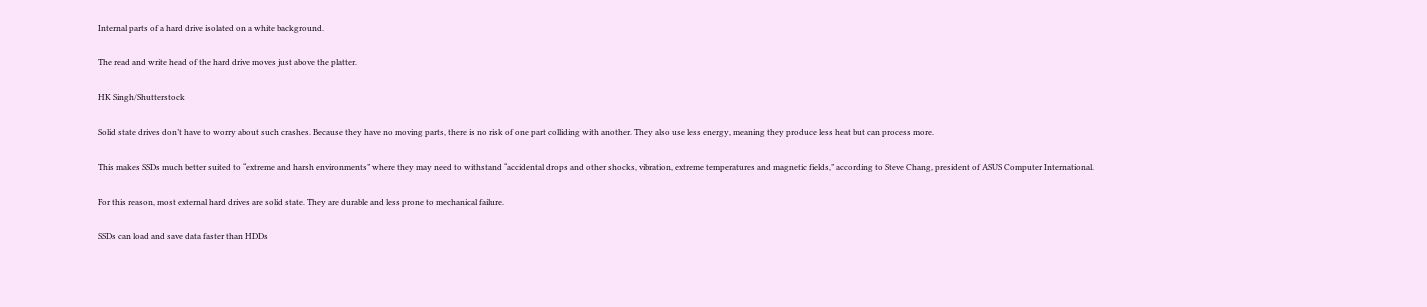Internal parts of a hard drive isolated on a white background.

The read and write head of the hard drive moves just above the platter.

HK Singh/Shutterstock

Solid state drives don’t have to worry about such crashes. Because they have no moving parts, there is no risk of one part colliding with another. They also use less energy, meaning they produce less heat but can process more.

This makes SSDs much better suited to “extreme and harsh environments” where they may need to withstand “accidental drops and other shocks, vibration, extreme temperatures and magnetic fields,” according to Steve Chang, president of ASUS Computer International.

For this reason, most external hard drives are solid state. They are durable and less prone to mechanical failure.

SSDs can load and save data faster than HDDs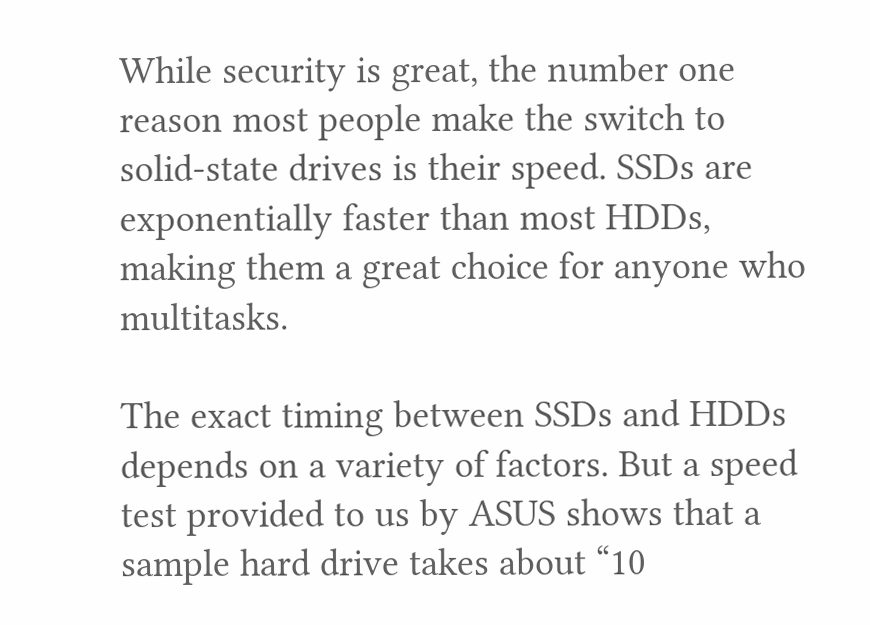While security is great, the number one reason most people make the switch to solid-state drives is their speed. SSDs are exponentially faster than most HDDs, making them a great choice for anyone who multitasks.

The exact timing between SSDs and HDDs depends on a variety of factors. But a speed test provided to us by ASUS shows that a sample hard drive takes about “10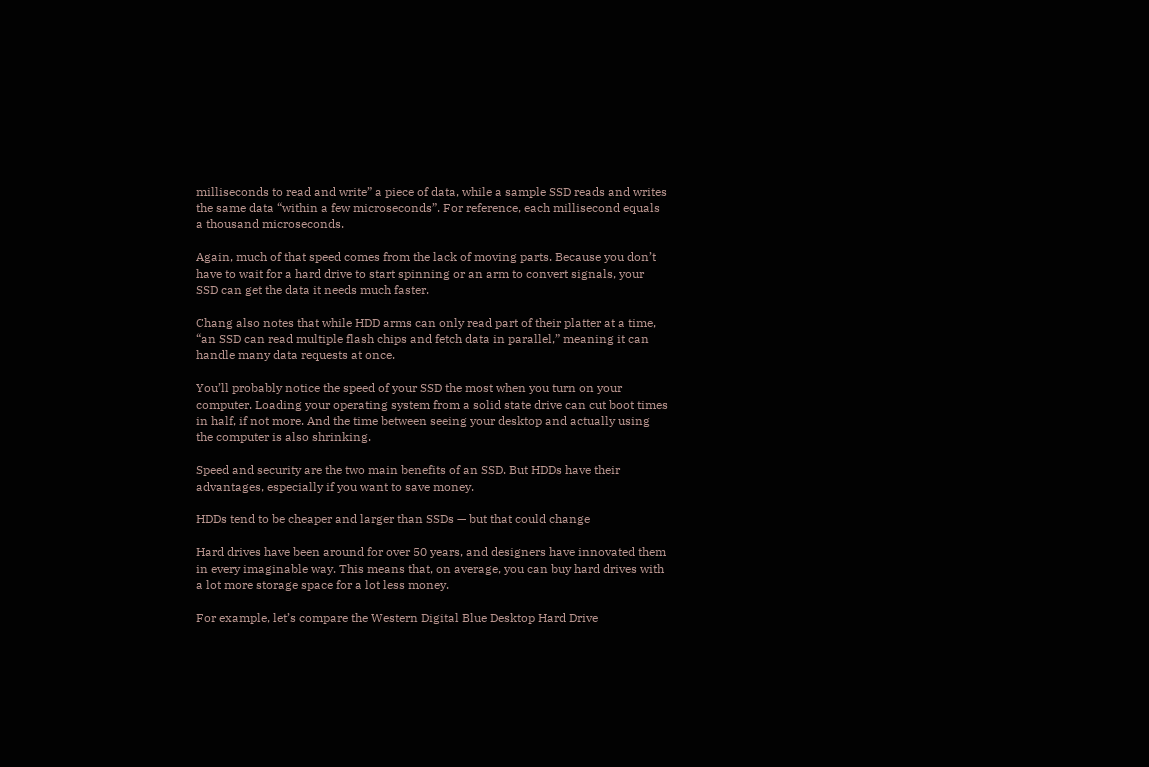milliseconds to read and write” a piece of data, while a sample SSD reads and writes the same data “within a few microseconds”. For reference, each millisecond equals a thousand microseconds.

Again, much of that speed comes from the lack of moving parts. Because you don’t have to wait for a hard drive to start spinning or an arm to convert signals, your SSD can get the data it needs much faster.

Chang also notes that while HDD arms can only read part of their platter at a time, “an SSD can read multiple flash chips and fetch data in parallel,” meaning it can handle many data requests at once.

You’ll probably notice the speed of your SSD the most when you turn on your computer. Loading your operating system from a solid state drive can cut boot times in half, if not more. And the time between seeing your desktop and actually using the computer is also shrinking.

Speed and security are the two main benefits of an SSD. But HDDs have their advantages, especially if you want to save money.

HDDs tend to be cheaper and larger than SSDs — but that could change

Hard drives have been around for over 50 years, and designers have innovated them in every imaginable way. This means that, on average, you can buy hard drives with a lot more storage space for a lot less money.

For example, let’s compare the Western Digital Blue Desktop Hard Drive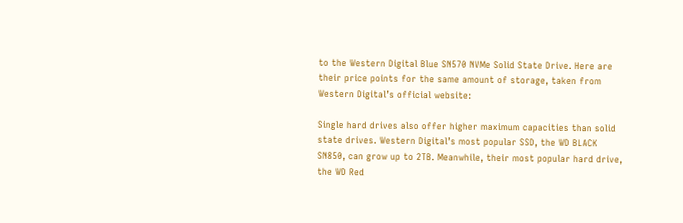to the Western Digital Blue SN570 NVMe Solid State Drive. Here are their price points for the same amount of storage, taken from Western Digital’s official website:

Single hard drives also offer higher maximum capacities than solid state drives. Western Digital’s most popular SSD, the WD BLACK SN850, can grow up to 2TB. Meanwhile, their most popular hard drive, the WD Red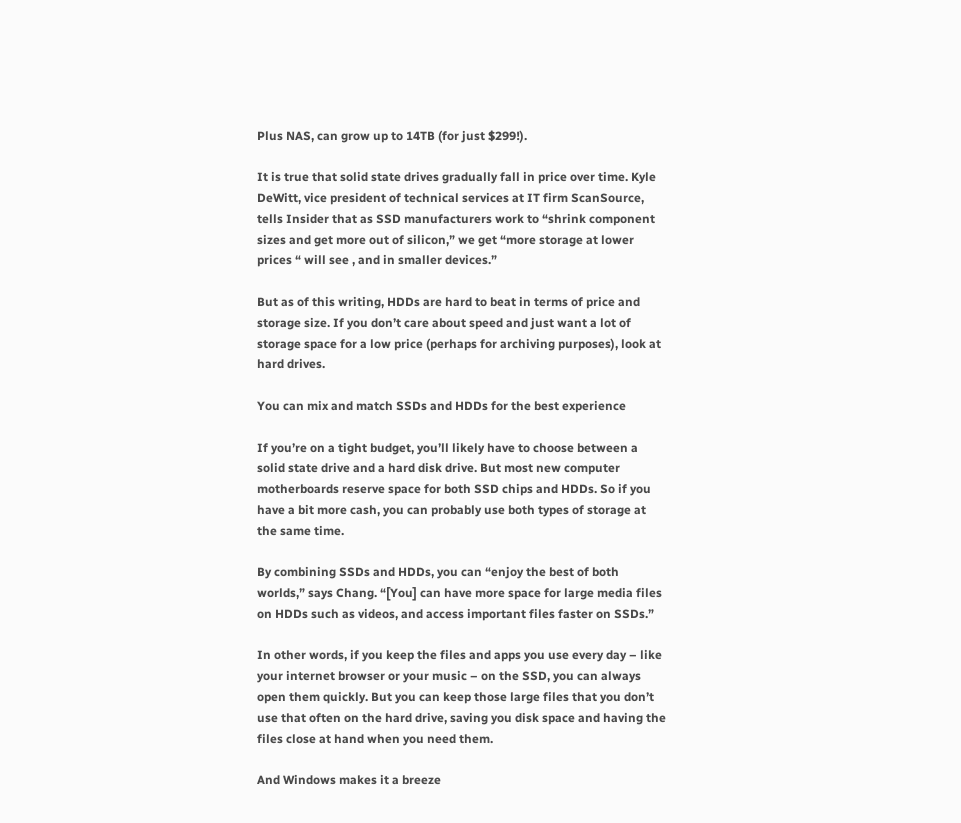Plus NAS, can grow up to 14TB (for just $299!).

It is true that solid state drives gradually fall in price over time. Kyle DeWitt, vice president of technical services at IT firm ScanSource, tells Insider that as SSD manufacturers work to “shrink component sizes and get more out of silicon,” we get “more storage at lower prices “ will see , and in smaller devices.”

But as of this writing, HDDs are hard to beat in terms of price and storage size. If you don’t care about speed and just want a lot of storage space for a low price (perhaps for archiving purposes), look at hard drives.

You can mix and match SSDs and HDDs for the best experience

If you’re on a tight budget, you’ll likely have to choose between a solid state drive and a hard disk drive. But most new computer motherboards reserve space for both SSD chips and HDDs. So if you have a bit more cash, you can probably use both types of storage at the same time.

By combining SSDs and HDDs, you can “enjoy the best of both worlds,” says Chang. “[You] can have more space for large media files on HDDs such as videos, and access important files faster on SSDs.”

In other words, if you keep the files and apps you use every day – like your internet browser or your music – on the SSD, you can always open them quickly. But you can keep those large files that you don’t use that often on the hard drive, saving you disk space and having the files close at hand when you need them.

And Windows makes it a breeze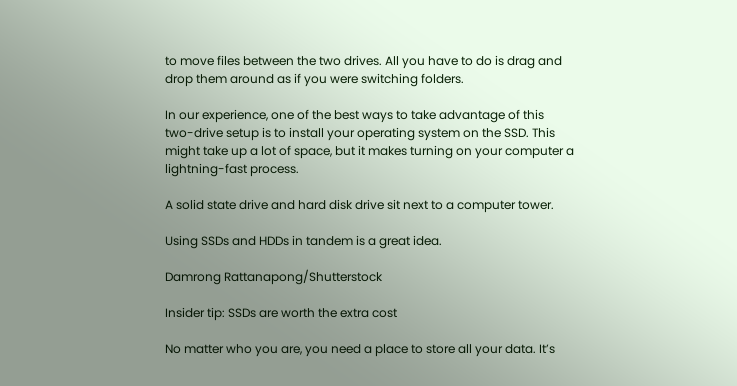to move files between the two drives. All you have to do is drag and drop them around as if you were switching folders.

In our experience, one of the best ways to take advantage of this two-drive setup is to install your operating system on the SSD. This might take up a lot of space, but it makes turning on your computer a lightning-fast process.

A solid state drive and hard disk drive sit next to a computer tower.

Using SSDs and HDDs in tandem is a great idea.

Damrong Rattanapong/Shutterstock

Insider tip: SSDs are worth the extra cost

No matter who you are, you need a place to store all your data. It’s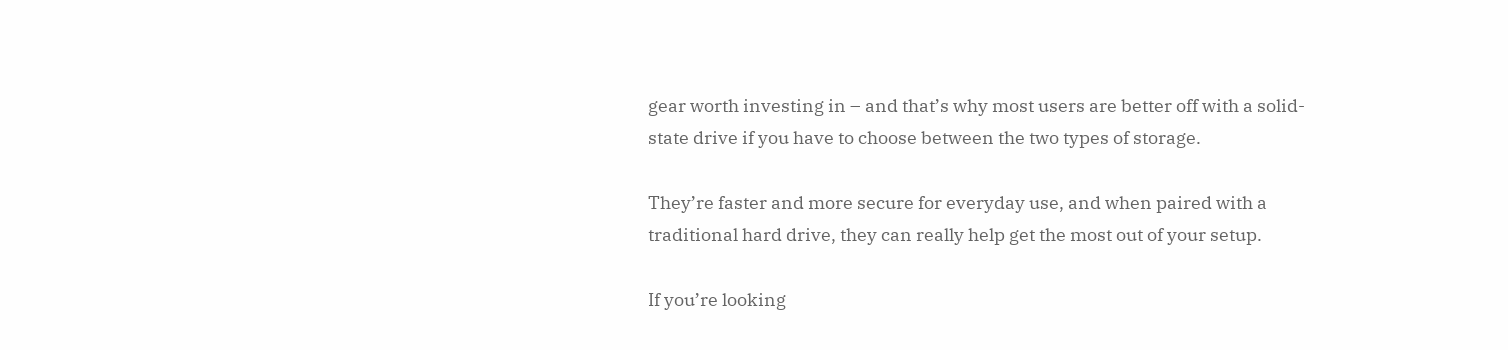gear worth investing in – and that’s why most users are better off with a solid-state drive if you have to choose between the two types of storage.

They’re faster and more secure for everyday use, and when paired with a traditional hard drive, they can really help get the most out of your setup.

If you’re looking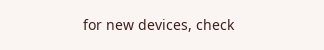for new devices, check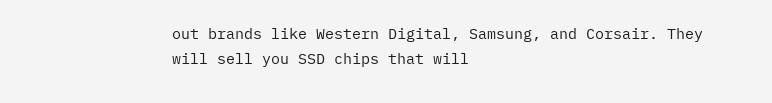out brands like Western Digital, Samsung, and Corsair. They will sell you SSD chips that will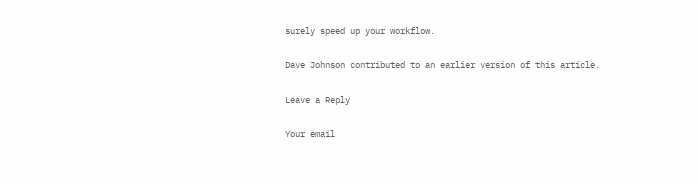surely speed up your workflow.

Dave Johnson contributed to an earlier version of this article.

Leave a Reply

Your email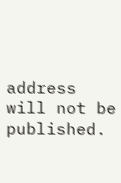address will not be published.